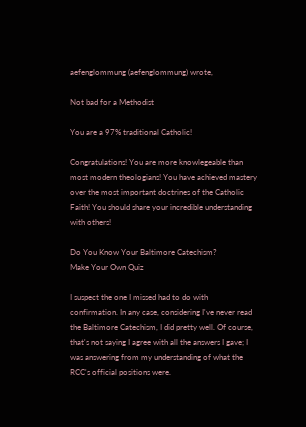aefenglommung (aefenglommung) wrote,

Not bad for a Methodist

You are a 97% traditional Catholic!

Congratulations! You are more knowlegeable than most modern theologians! You have achieved mastery over the most important doctrines of the Catholic Faith! You should share your incredible understanding with others!

Do You Know Your Baltimore Catechism?
Make Your Own Quiz

I suspect the one I missed had to do with confirmation. In any case, considering I've never read the Baltimore Catechism, I did pretty well. Of course, that's not saying I agree with all the answers I gave; I was answering from my understanding of what the RCC's official positions were.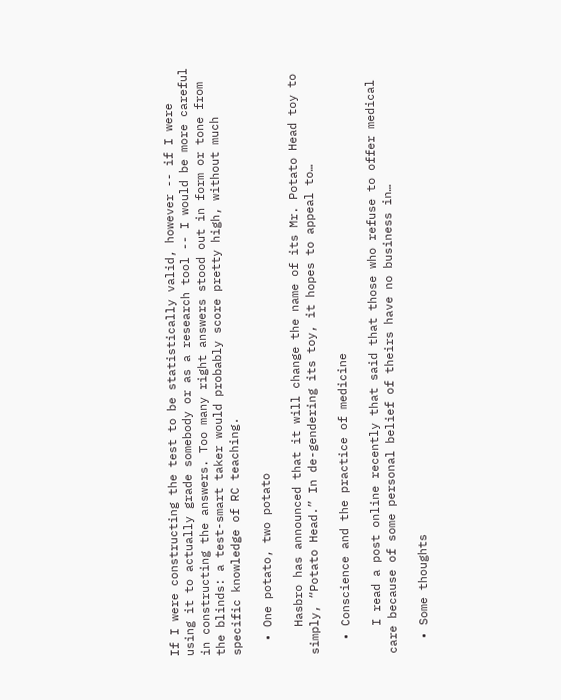If I were constructing the test to be statistically valid, however -- if I were using it to actually grade somebody or as a research tool -- I would be more careful in constructing the answers. Too many right answers stood out in form or tone from the blinds: a test-smart taker would probably score pretty high, without much specific knowledge of RC teaching.

  • One potato, two potato

    Hasbro has announced that it will change the name of its Mr. Potato Head toy to simply, “Potato Head.” In de-gendering its toy, it hopes to appeal to…

  • Conscience and the practice of medicine

    I read a post online recently that said that those who refuse to offer medical care because of some personal belief of theirs have no business in…

  • Some thoughts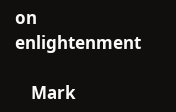on enlightenment

    Mark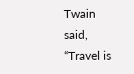Twain said, “Travel is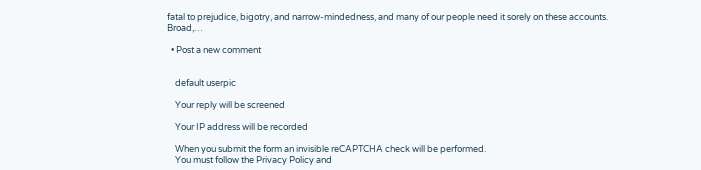fatal to prejudice, bigotry, and narrow-mindedness, and many of our people need it sorely on these accounts. Broad,…

  • Post a new comment


    default userpic

    Your reply will be screened

    Your IP address will be recorded

    When you submit the form an invisible reCAPTCHA check will be performed.
    You must follow the Privacy Policy and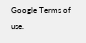Google Terms of use.